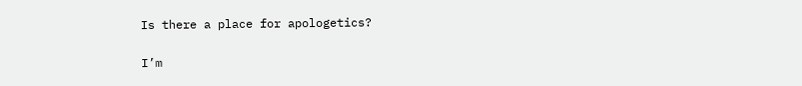Is there a place for apologetics?

I’m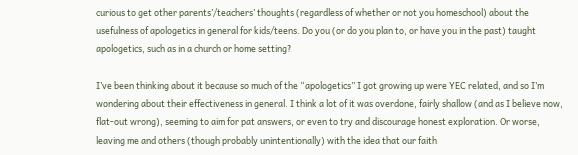curious to get other parents’/teachers’ thoughts (regardless of whether or not you homeschool) about the usefulness of apologetics in general for kids/teens. Do you (or do you plan to, or have you in the past) taught apologetics, such as in a church or home setting?

I’ve been thinking about it because so much of the “apologetics” I got growing up were YEC related, and so I’m wondering about their effectiveness in general. I think a lot of it was overdone, fairly shallow (and as I believe now, flat-out wrong), seeming to aim for pat answers, or even to try and discourage honest exploration. Or worse, leaving me and others (though probably unintentionally) with the idea that our faith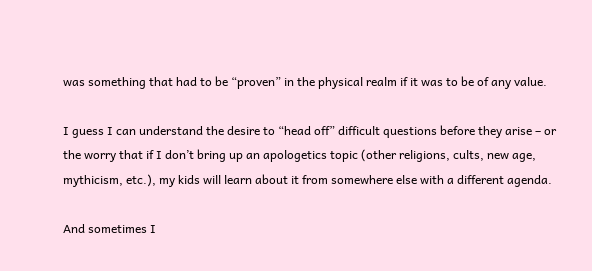was something that had to be “proven” in the physical realm if it was to be of any value.

I guess I can understand the desire to “head off” difficult questions before they arise – or the worry that if I don’t bring up an apologetics topic (other religions, cults, new age, mythicism, etc.), my kids will learn about it from somewhere else with a different agenda.

And sometimes I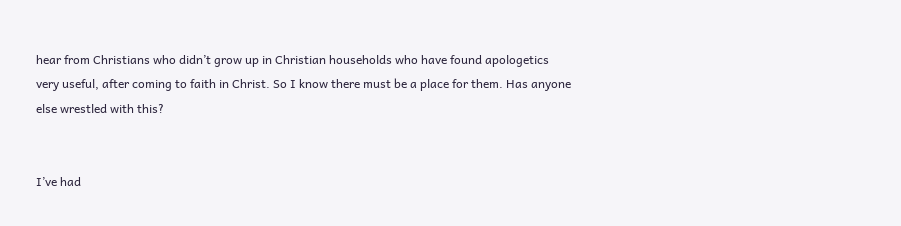hear from Christians who didn’t grow up in Christian households who have found apologetics very useful, after coming to faith in Christ. So I know there must be a place for them. Has anyone else wrestled with this?


I’ve had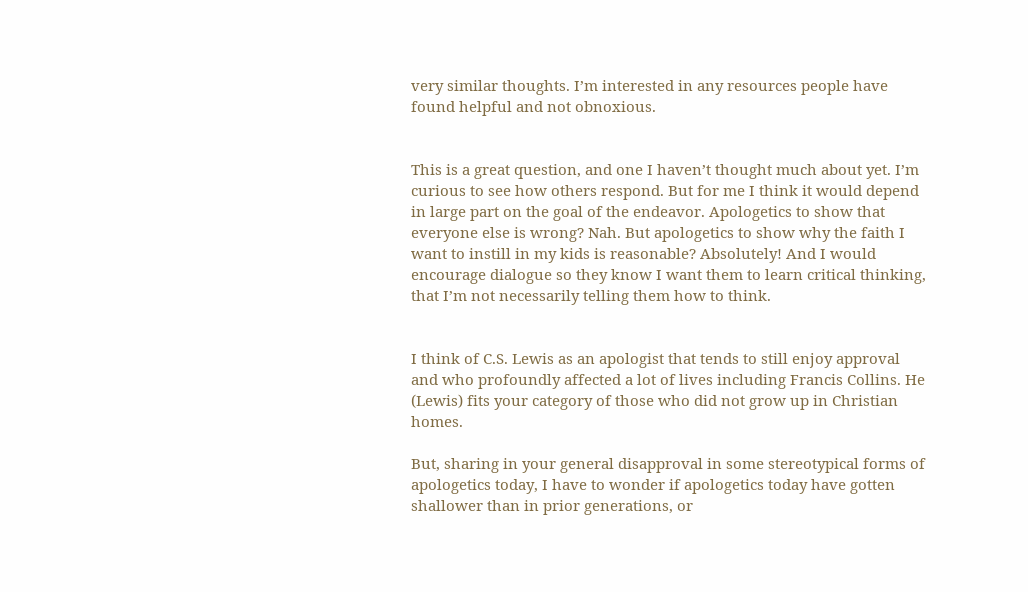very similar thoughts. I’m interested in any resources people have found helpful and not obnoxious.


This is a great question, and one I haven’t thought much about yet. I’m curious to see how others respond. But for me I think it would depend in large part on the goal of the endeavor. Apologetics to show that everyone else is wrong? Nah. But apologetics to show why the faith I want to instill in my kids is reasonable? Absolutely! And I would encourage dialogue so they know I want them to learn critical thinking, that I’m not necessarily telling them how to think.


I think of C.S. Lewis as an apologist that tends to still enjoy approval and who profoundly affected a lot of lives including Francis Collins. He (Lewis) fits your category of those who did not grow up in Christian homes.

But, sharing in your general disapproval in some stereotypical forms of apologetics today, I have to wonder if apologetics today have gotten shallower than in prior generations, or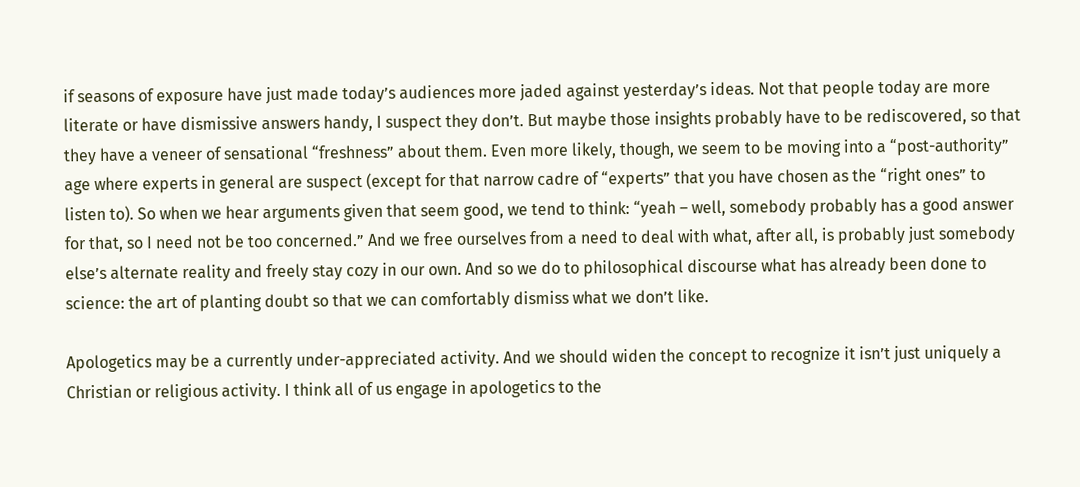if seasons of exposure have just made today’s audiences more jaded against yesterday’s ideas. Not that people today are more literate or have dismissive answers handy, I suspect they don’t. But maybe those insights probably have to be rediscovered, so that they have a veneer of sensational “freshness” about them. Even more likely, though, we seem to be moving into a “post-authority” age where experts in general are suspect (except for that narrow cadre of “experts” that you have chosen as the “right ones” to listen to). So when we hear arguments given that seem good, we tend to think: “yeah – well, somebody probably has a good answer for that, so I need not be too concerned.” And we free ourselves from a need to deal with what, after all, is probably just somebody else’s alternate reality and freely stay cozy in our own. And so we do to philosophical discourse what has already been done to science: the art of planting doubt so that we can comfortably dismiss what we don’t like.

Apologetics may be a currently under-appreciated activity. And we should widen the concept to recognize it isn’t just uniquely a Christian or religious activity. I think all of us engage in apologetics to the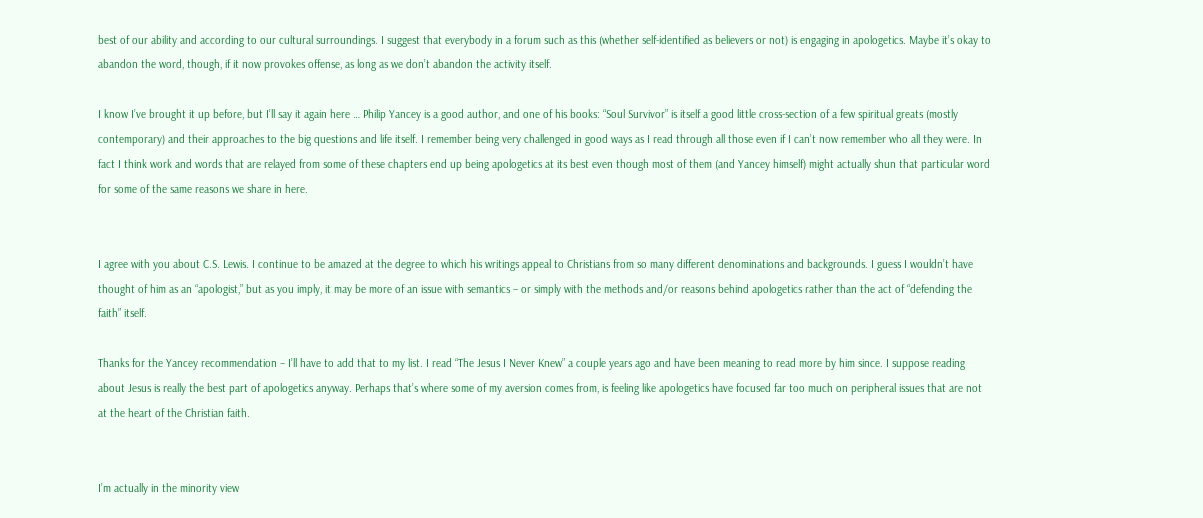best of our ability and according to our cultural surroundings. I suggest that everybody in a forum such as this (whether self-identified as believers or not) is engaging in apologetics. Maybe it’s okay to abandon the word, though, if it now provokes offense, as long as we don’t abandon the activity itself.

I know I’ve brought it up before, but I’ll say it again here … Philip Yancey is a good author, and one of his books: “Soul Survivor” is itself a good little cross-section of a few spiritual greats (mostly contemporary) and their approaches to the big questions and life itself. I remember being very challenged in good ways as I read through all those even if I can’t now remember who all they were. In fact I think work and words that are relayed from some of these chapters end up being apologetics at its best even though most of them (and Yancey himself) might actually shun that particular word for some of the same reasons we share in here.


I agree with you about C.S. Lewis. I continue to be amazed at the degree to which his writings appeal to Christians from so many different denominations and backgrounds. I guess I wouldn’t have thought of him as an “apologist,” but as you imply, it may be more of an issue with semantics – or simply with the methods and/or reasons behind apologetics rather than the act of “defending the faith” itself.

Thanks for the Yancey recommendation – I’ll have to add that to my list. I read “The Jesus I Never Knew” a couple years ago and have been meaning to read more by him since. I suppose reading about Jesus is really the best part of apologetics anyway. Perhaps that’s where some of my aversion comes from, is feeling like apologetics have focused far too much on peripheral issues that are not at the heart of the Christian faith.


I’m actually in the minority view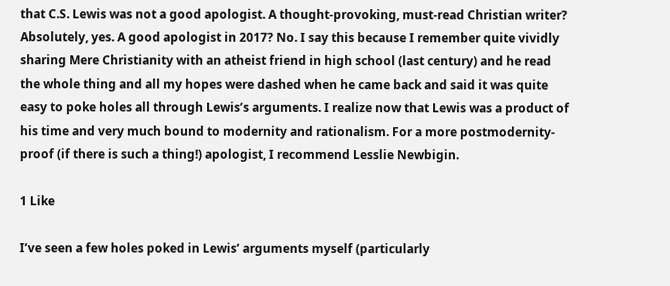that C.S. Lewis was not a good apologist. A thought-provoking, must-read Christian writer? Absolutely, yes. A good apologist in 2017? No. I say this because I remember quite vividly sharing Mere Christianity with an atheist friend in high school (last century) and he read the whole thing and all my hopes were dashed when he came back and said it was quite easy to poke holes all through Lewis’s arguments. I realize now that Lewis was a product of his time and very much bound to modernity and rationalism. For a more postmodernity-proof (if there is such a thing!) apologist, I recommend Lesslie Newbigin.

1 Like

I’ve seen a few holes poked in Lewis’ arguments myself (particularly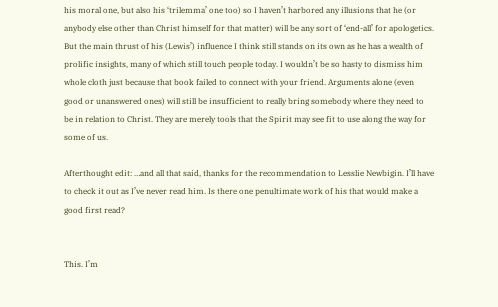his moral one, but also his ‘trilemma’ one too) so I haven’t harbored any illusions that he (or anybody else other than Christ himself for that matter) will be any sort of ‘end-all’ for apologetics. But the main thrust of his (Lewis’) influence I think still stands on its own as he has a wealth of prolific insights, many of which still touch people today. I wouldn’t be so hasty to dismiss him whole cloth just because that book failed to connect with your friend. Arguments alone (even good or unanswered ones) will still be insufficient to really bring somebody where they need to be in relation to Christ. They are merely tools that the Spirit may see fit to use along the way for some of us.

Afterthought edit: …and all that said, thanks for the recommendation to Lesslie Newbigin. I’ll have to check it out as I’ve never read him. Is there one penultimate work of his that would make a good first read?


This. I’m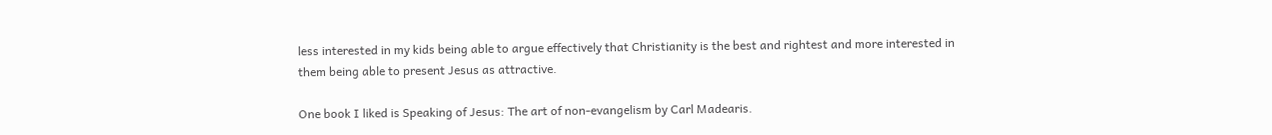less interested in my kids being able to argue effectively that Christianity is the best and rightest and more interested in them being able to present Jesus as attractive.

One book I liked is Speaking of Jesus: The art of non-evangelism by Carl Madearis.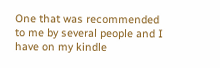One that was recommended to me by several people and I have on my kindle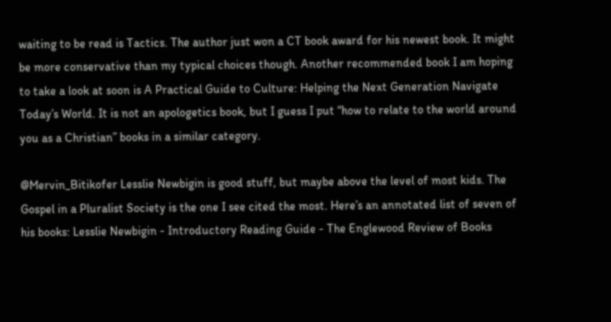waiting to be read is Tactics. The author just won a CT book award for his newest book. It might be more conservative than my typical choices though. Another recommended book I am hoping to take a look at soon is A Practical Guide to Culture: Helping the Next Generation Navigate Today’s World. It is not an apologetics book, but I guess I put “how to relate to the world around you as a Christian” books in a similar category.

@Mervin_Bitikofer Lesslie Newbigin is good stuff, but maybe above the level of most kids. The Gospel in a Pluralist Society is the one I see cited the most. Here’s an annotated list of seven of his books: Lesslie Newbigin - Introductory Reading Guide - The Englewood Review of Books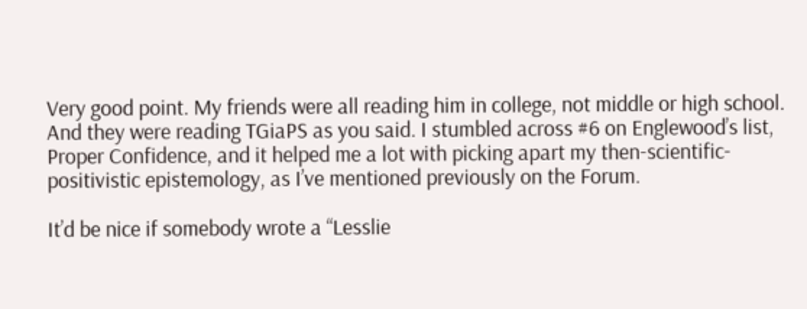Very good point. My friends were all reading him in college, not middle or high school. And they were reading TGiaPS as you said. I stumbled across #6 on Englewood’s list, Proper Confidence, and it helped me a lot with picking apart my then-scientific-positivistic epistemology, as I’ve mentioned previously on the Forum.

It’d be nice if somebody wrote a “Lesslie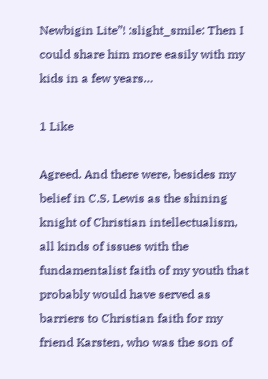Newbigin Lite”! :slight_smile: Then I could share him more easily with my kids in a few years…

1 Like

Agreed. And there were, besides my belief in C.S. Lewis as the shining knight of Christian intellectualism, all kinds of issues with the fundamentalist faith of my youth that probably would have served as barriers to Christian faith for my friend Karsten, who was the son of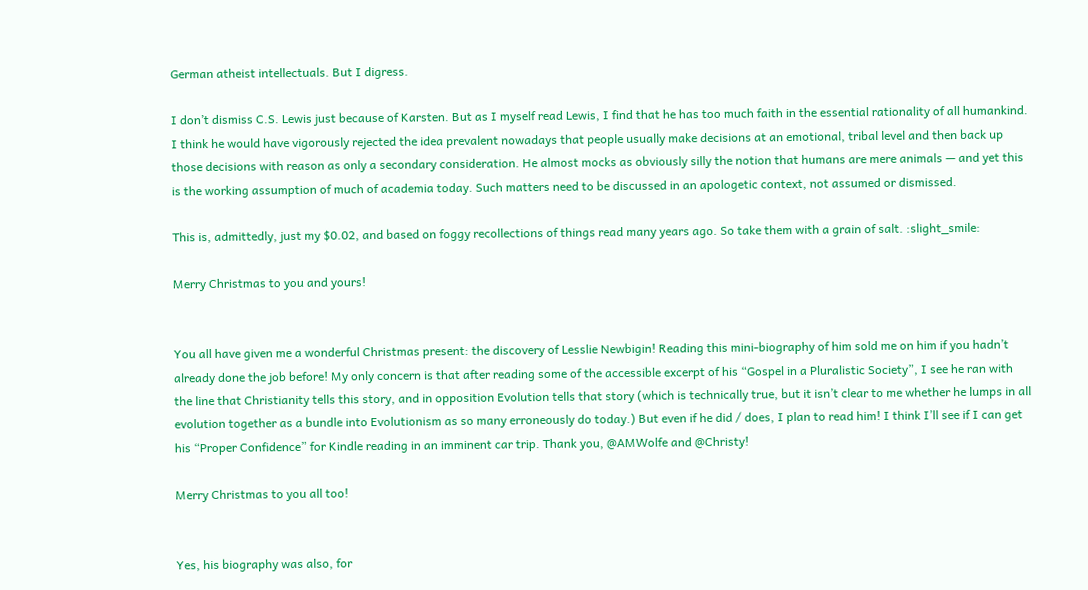German atheist intellectuals. But I digress.

I don’t dismiss C.S. Lewis just because of Karsten. But as I myself read Lewis, I find that he has too much faith in the essential rationality of all humankind. I think he would have vigorously rejected the idea prevalent nowadays that people usually make decisions at an emotional, tribal level and then back up those decisions with reason as only a secondary consideration. He almost mocks as obviously silly the notion that humans are mere animals — and yet this is the working assumption of much of academia today. Such matters need to be discussed in an apologetic context, not assumed or dismissed.

This is, admittedly, just my $0.02, and based on foggy recollections of things read many years ago. So take them with a grain of salt. :slight_smile:

Merry Christmas to you and yours!


You all have given me a wonderful Christmas present: the discovery of Lesslie Newbigin! Reading this mini-biography of him sold me on him if you hadn’t already done the job before! My only concern is that after reading some of the accessible excerpt of his “Gospel in a Pluralistic Society”, I see he ran with the line that Christianity tells this story, and in opposition Evolution tells that story (which is technically true, but it isn’t clear to me whether he lumps in all evolution together as a bundle into Evolutionism as so many erroneously do today.) But even if he did / does, I plan to read him! I think I’ll see if I can get his “Proper Confidence” for Kindle reading in an imminent car trip. Thank you, @AMWolfe and @Christy!

Merry Christmas to you all too!


Yes, his biography was also, for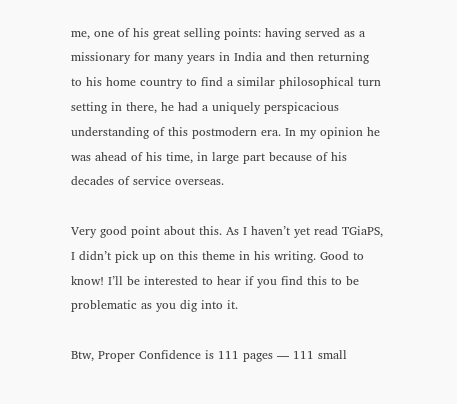me, one of his great selling points: having served as a missionary for many years in India and then returning to his home country to find a similar philosophical turn setting in there, he had a uniquely perspicacious understanding of this postmodern era. In my opinion he was ahead of his time, in large part because of his decades of service overseas.

Very good point about this. As I haven’t yet read TGiaPS, I didn’t pick up on this theme in his writing. Good to know! I’ll be interested to hear if you find this to be problematic as you dig into it.

Btw, Proper Confidence is 111 pages — 111 small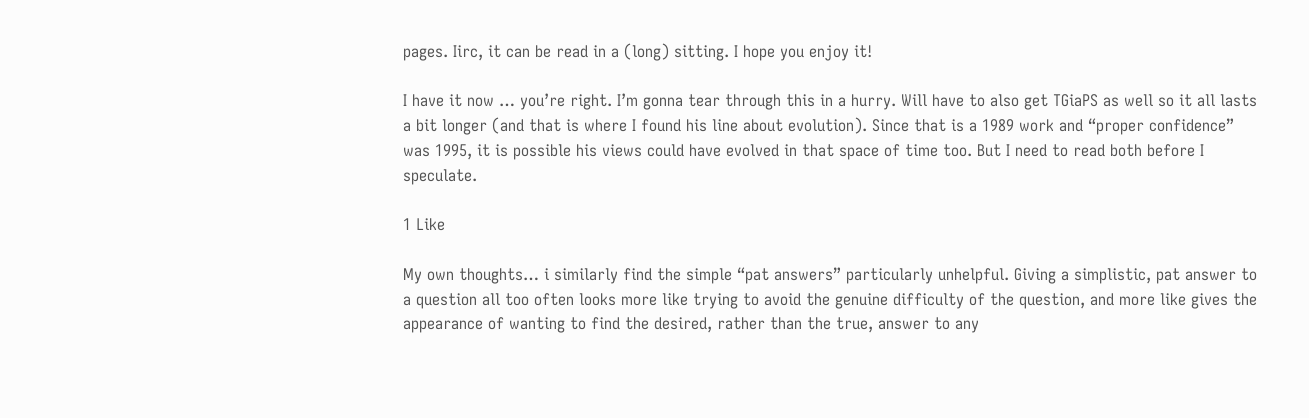pages. Iirc, it can be read in a (long) sitting. I hope you enjoy it!

I have it now … you’re right. I’m gonna tear through this in a hurry. Will have to also get TGiaPS as well so it all lasts a bit longer (and that is where I found his line about evolution). Since that is a 1989 work and “proper confidence” was 1995, it is possible his views could have evolved in that space of time too. But I need to read both before I speculate.

1 Like

My own thoughts… i similarly find the simple “pat answers” particularly unhelpful. Giving a simplistic, pat answer to a question all too often looks more like trying to avoid the genuine difficulty of the question, and more like gives the appearance of wanting to find the desired, rather than the true, answer to any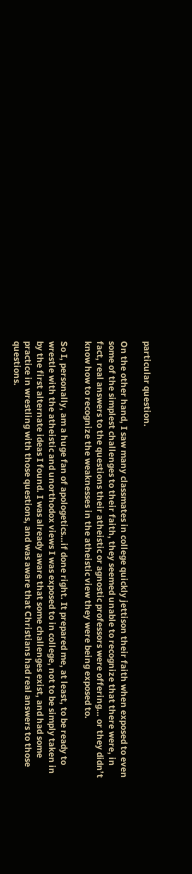particular question.

On the other hand, I saw many classmates in college quickly jettison their faith when exposed to even some of the simplest challenges to their faith, they seemed unable to recognize that there were, in fact, real answers to the questions their atheistic or agnostic professors were offering… or they didn’t know how to recognize the weaknesses in the atheistic view they were being exposed to.

So I, personally, am a huge fan of apologetics…if done right. It prepared me, at least, to be ready to wrestle with the atheistic and unorthodox views I was exposed to in college, not to be simply taken in by the first alternate ideas I found. I was already aware that some challenges exist, and had some practice in wrestling with those questions, and was aware that Christians had real answers to those questions.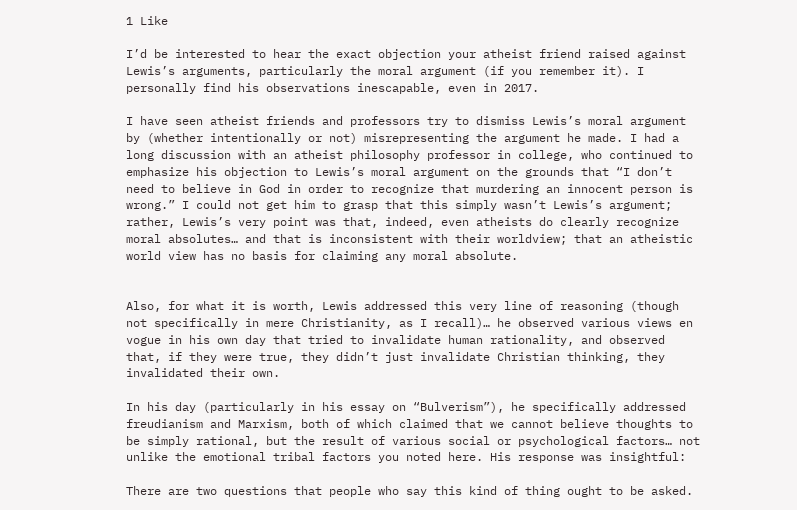1 Like

I’d be interested to hear the exact objection your atheist friend raised against Lewis’s arguments, particularly the moral argument (if you remember it). I personally find his observations inescapable, even in 2017.

I have seen atheist friends and professors try to dismiss Lewis’s moral argument by (whether intentionally or not) misrepresenting the argument he made. I had a long discussion with an atheist philosophy professor in college, who continued to emphasize his objection to Lewis’s moral argument on the grounds that “I don’t need to believe in God in order to recognize that murdering an innocent person is wrong.” I could not get him to grasp that this simply wasn’t Lewis’s argument; rather, Lewis’s very point was that, indeed, even atheists do clearly recognize moral absolutes… and that is inconsistent with their worldview; that an atheistic world view has no basis for claiming any moral absolute.


Also, for what it is worth, Lewis addressed this very line of reasoning (though not specifically in mere Christianity, as I recall)… he observed various views en vogue in his own day that tried to invalidate human rationality, and observed that, if they were true, they didn’t just invalidate Christian thinking, they invalidated their own.

In his day (particularly in his essay on “Bulverism”), he specifically addressed freudianism and Marxism, both of which claimed that we cannot believe thoughts to be simply rational, but the result of various social or psychological factors… not unlike the emotional tribal factors you noted here. His response was insightful:

There are two questions that people who say this kind of thing ought to be asked.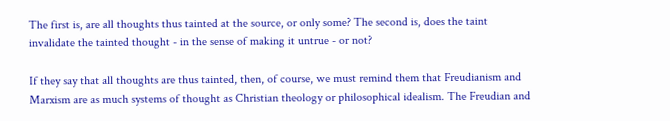The first is, are all thoughts thus tainted at the source, or only some? The second is, does the taint invalidate the tainted thought - in the sense of making it untrue - or not?

If they say that all thoughts are thus tainted, then, of course, we must remind them that Freudianism and Marxism are as much systems of thought as Christian theology or philosophical idealism. The Freudian and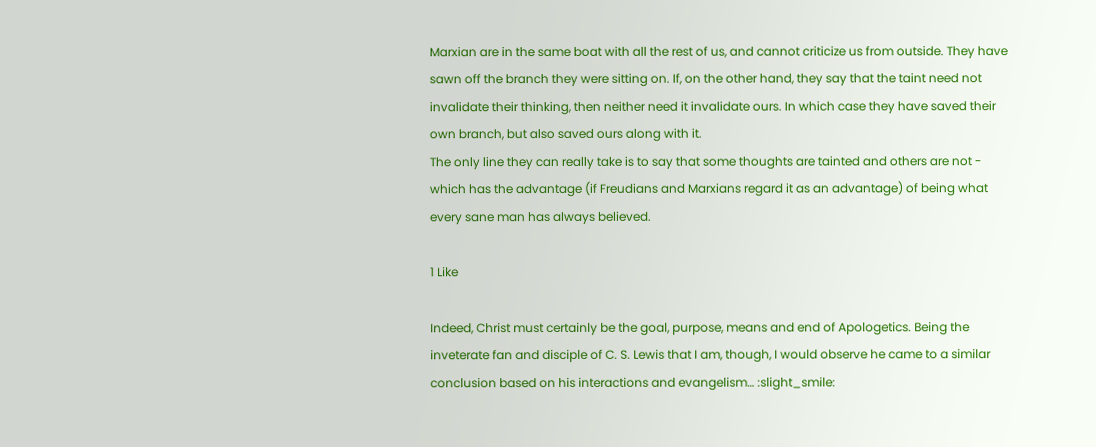Marxian are in the same boat with all the rest of us, and cannot criticize us from outside. They have sawn off the branch they were sitting on. If, on the other hand, they say that the taint need not invalidate their thinking, then neither need it invalidate ours. In which case they have saved their own branch, but also saved ours along with it.
The only line they can really take is to say that some thoughts are tainted and others are not - which has the advantage (if Freudians and Marxians regard it as an advantage) of being what every sane man has always believed.

1 Like

Indeed, Christ must certainly be the goal, purpose, means and end of Apologetics. Being the inveterate fan and disciple of C. S. Lewis that I am, though, I would observe he came to a similar conclusion based on his interactions and evangelism… :slight_smile: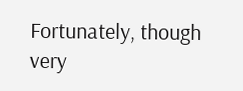Fortunately, though very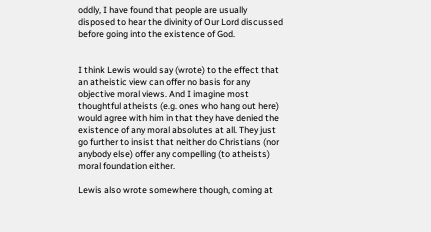oddly, I have found that people are usually disposed to hear the divinity of Our Lord discussed before going into the existence of God.


I think Lewis would say (wrote) to the effect that an atheistic view can offer no basis for any objective moral views. And I imagine most thoughtful atheists (e.g. ones who hang out here) would agree with him in that they have denied the existence of any moral absolutes at all. They just go further to insist that neither do Christians (nor anybody else) offer any compelling (to atheists) moral foundation either.

Lewis also wrote somewhere though, coming at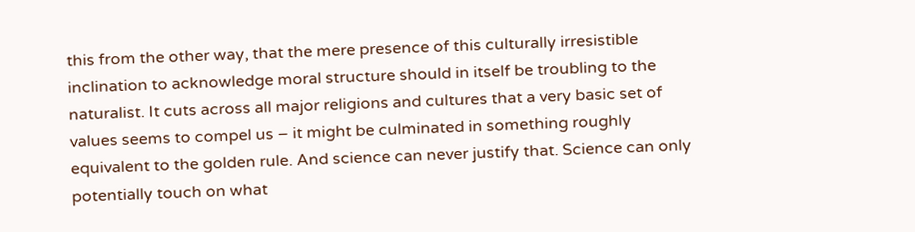this from the other way, that the mere presence of this culturally irresistible inclination to acknowledge moral structure should in itself be troubling to the naturalist. It cuts across all major religions and cultures that a very basic set of values seems to compel us – it might be culminated in something roughly equivalent to the golden rule. And science can never justify that. Science can only potentially touch on what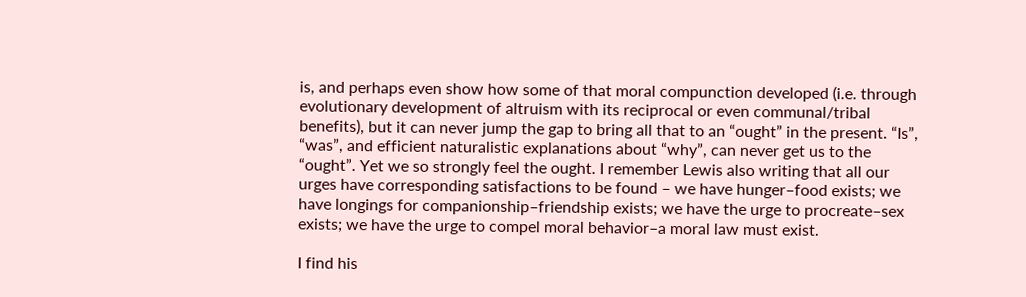is, and perhaps even show how some of that moral compunction developed (i.e. through evolutionary development of altruism with its reciprocal or even communal/tribal benefits), but it can never jump the gap to bring all that to an “ought” in the present. “Is”, “was”, and efficient naturalistic explanations about “why”, can never get us to the “ought”. Yet we so strongly feel the ought. I remember Lewis also writing that all our urges have corresponding satisfactions to be found – we have hunger–food exists; we have longings for companionship–friendship exists; we have the urge to procreate–sex exists; we have the urge to compel moral behavior–a moral law must exist.

I find his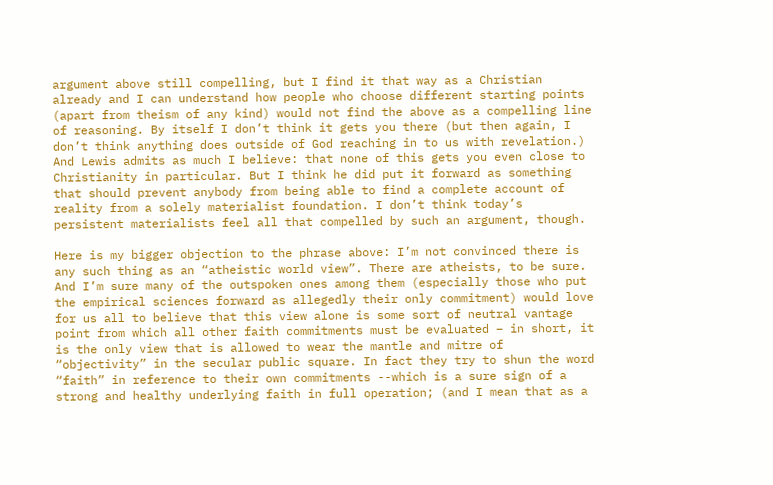argument above still compelling, but I find it that way as a Christian already and I can understand how people who choose different starting points (apart from theism of any kind) would not find the above as a compelling line of reasoning. By itself I don’t think it gets you there (but then again, I don’t think anything does outside of God reaching in to us with revelation.) And Lewis admits as much I believe: that none of this gets you even close to Christianity in particular. But I think he did put it forward as something that should prevent anybody from being able to find a complete account of reality from a solely materialist foundation. I don’t think today’s persistent materialists feel all that compelled by such an argument, though.

Here is my bigger objection to the phrase above: I’m not convinced there is any such thing as an “atheistic world view”. There are atheists, to be sure. And I’m sure many of the outspoken ones among them (especially those who put the empirical sciences forward as allegedly their only commitment) would love for us all to believe that this view alone is some sort of neutral vantage point from which all other faith commitments must be evaluated – in short, it is the only view that is allowed to wear the mantle and mitre of “objectivity” in the secular public square. In fact they try to shun the word “faith” in reference to their own commitments --which is a sure sign of a strong and healthy underlying faith in full operation; (and I mean that as a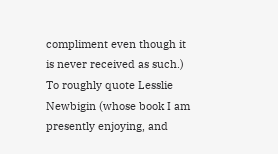compliment even though it is never received as such.) To roughly quote Lesslie Newbigin (whose book I am presently enjoying, and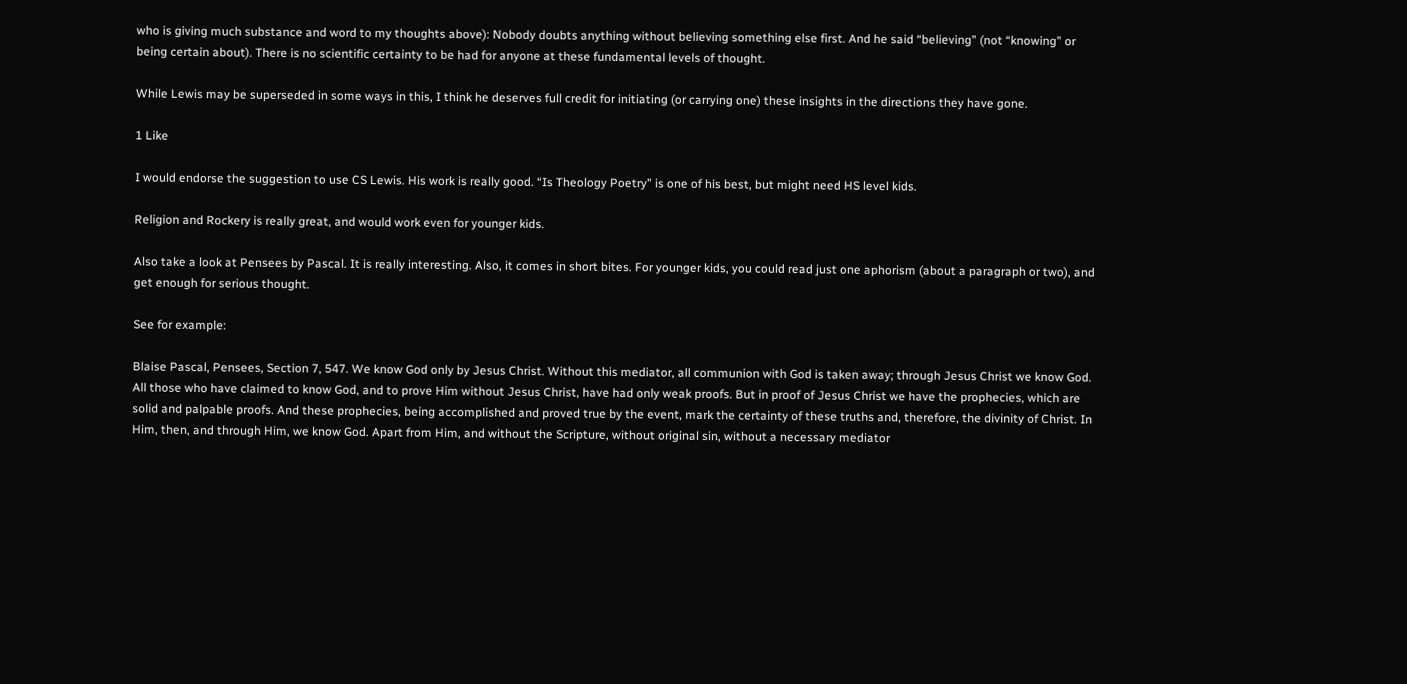who is giving much substance and word to my thoughts above): Nobody doubts anything without believing something else first. And he said “believing” (not “knowing” or being certain about). There is no scientific certainty to be had for anyone at these fundamental levels of thought.

While Lewis may be superseded in some ways in this, I think he deserves full credit for initiating (or carrying one) these insights in the directions they have gone.

1 Like

I would endorse the suggestion to use CS Lewis. His work is really good. “Is Theology Poetry” is one of his best, but might need HS level kids.

Religion and Rockery is really great, and would work even for younger kids.

Also take a look at Pensees by Pascal. It is really interesting. Also, it comes in short bites. For younger kids, you could read just one aphorism (about a paragraph or two), and get enough for serious thought.

See for example:

Blaise Pascal, Pensees, Section 7, 547. We know God only by Jesus Christ. Without this mediator, all communion with God is taken away; through Jesus Christ we know God. All those who have claimed to know God, and to prove Him without Jesus Christ, have had only weak proofs. But in proof of Jesus Christ we have the prophecies, which are solid and palpable proofs. And these prophecies, being accomplished and proved true by the event, mark the certainty of these truths and, therefore, the divinity of Christ. In Him, then, and through Him, we know God. Apart from Him, and without the Scripture, without original sin, without a necessary mediator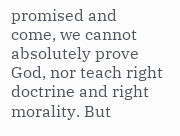promised and come, we cannot absolutely prove God, nor teach right doctrine and right morality. But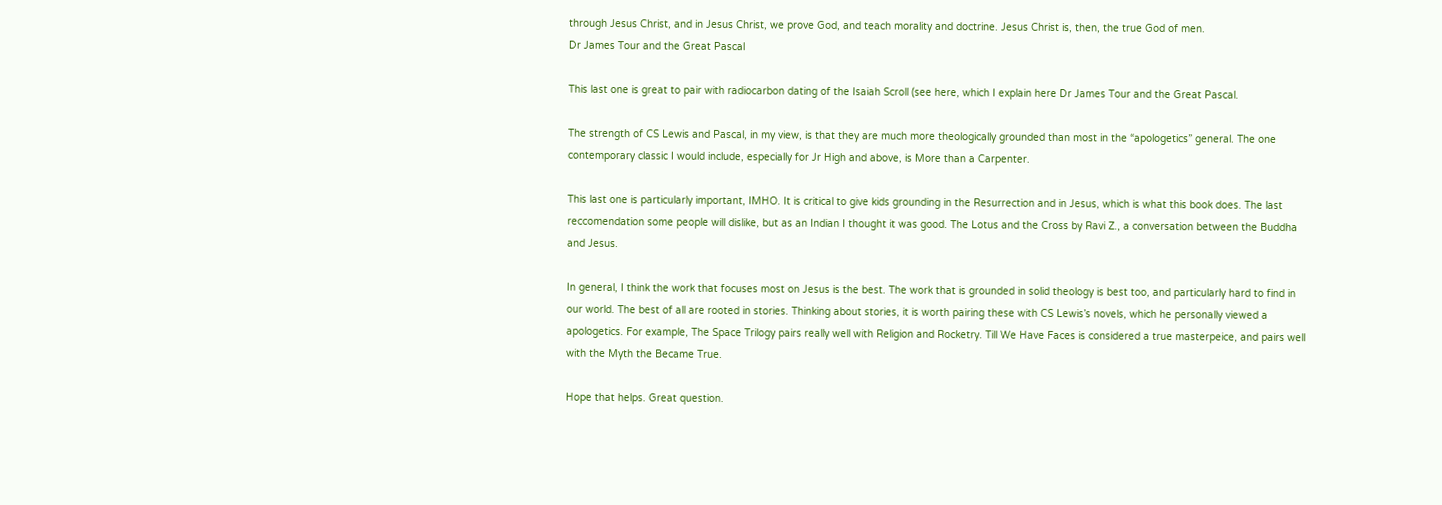through Jesus Christ, and in Jesus Christ, we prove God, and teach morality and doctrine. Jesus Christ is, then, the true God of men.
Dr James Tour and the Great Pascal

This last one is great to pair with radiocarbon dating of the Isaiah Scroll (see here, which I explain here Dr James Tour and the Great Pascal.

The strength of CS Lewis and Pascal, in my view, is that they are much more theologically grounded than most in the “apologetics” general. The one contemporary classic I would include, especially for Jr High and above, is More than a Carpenter.

This last one is particularly important, IMHO. It is critical to give kids grounding in the Resurrection and in Jesus, which is what this book does. The last reccomendation some people will dislike, but as an Indian I thought it was good. The Lotus and the Cross by Ravi Z., a conversation between the Buddha and Jesus.

In general, I think the work that focuses most on Jesus is the best. The work that is grounded in solid theology is best too, and particularly hard to find in our world. The best of all are rooted in stories. Thinking about stories, it is worth pairing these with CS Lewis’s novels, which he personally viewed a apologetics. For example, The Space Trilogy pairs really well with Religion and Rocketry. Till We Have Faces is considered a true masterpeice, and pairs well with the Myth the Became True.

Hope that helps. Great question.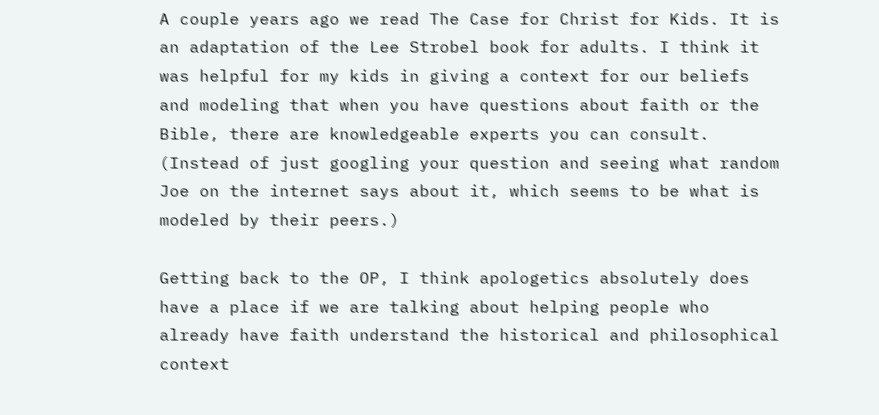A couple years ago we read The Case for Christ for Kids. It is an adaptation of the Lee Strobel book for adults. I think it was helpful for my kids in giving a context for our beliefs and modeling that when you have questions about faith or the Bible, there are knowledgeable experts you can consult. (Instead of just googling your question and seeing what random Joe on the internet says about it, which seems to be what is modeled by their peers.)

Getting back to the OP, I think apologetics absolutely does have a place if we are talking about helping people who already have faith understand the historical and philosophical context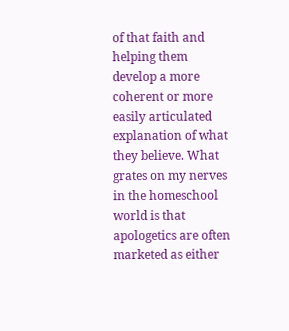of that faith and helping them develop a more coherent or more easily articulated explanation of what they believe. What grates on my nerves in the homeschool world is that apologetics are often marketed as either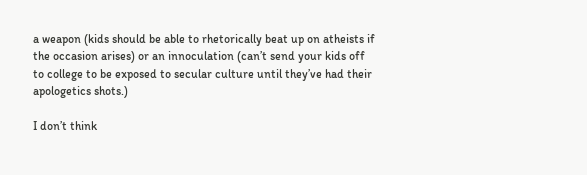a weapon (kids should be able to rhetorically beat up on atheists if the occasion arises) or an innoculation (can’t send your kids off to college to be exposed to secular culture until they’ve had their apologetics shots.)

I don’t think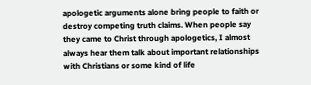apologetic arguments alone bring people to faith or destroy competing truth claims. When people say they came to Christ through apologetics, I almost always hear them talk about important relationships with Christians or some kind of life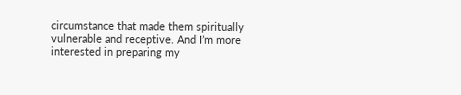circumstance that made them spiritually vulnerable and receptive. And I’m more interested in preparing my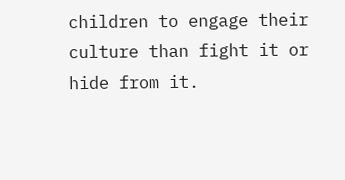children to engage their culture than fight it or hide from it.